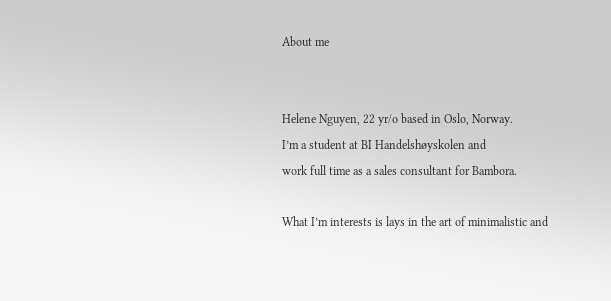About me


Helene Nguyen, 22 yr/o based in Oslo, Norway.
I’m a student at BI Handelshøyskolen and
work full time as a sales consultant for Bambora.

What I’m interests is lays in the art of minimalistic and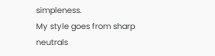simpleness.
My style goes from sharp neutrals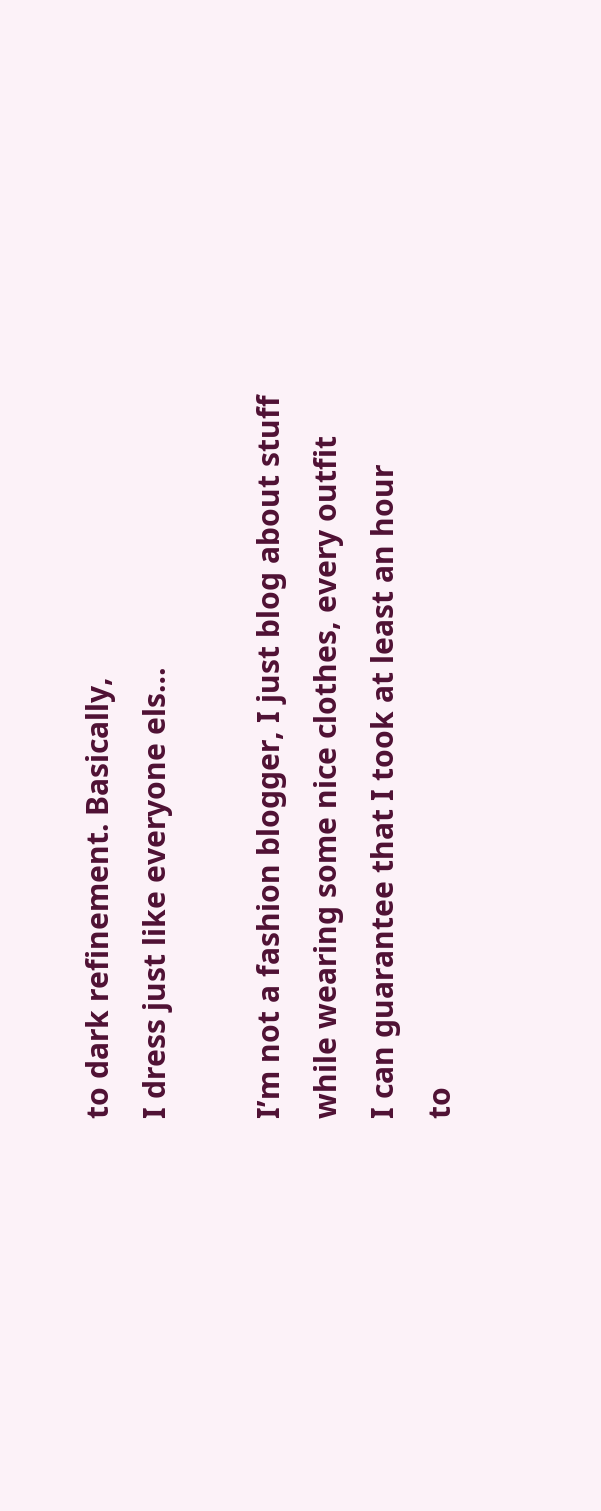to dark refinement. Basically,
I dress just like everyone els…

I’m not a fashion blogger, I just blog about stuff
while wearing some nice clothes, every outfit
I can guarantee that I took at least an hour
to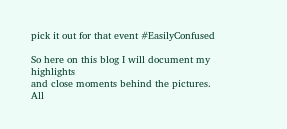pick it out for that event #EasilyConfused

So here on this blog I will document my highlights
and close moments behind the pictures.
All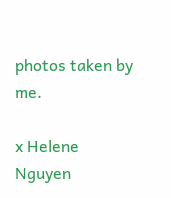photos taken by me.

x Helene Nguyen